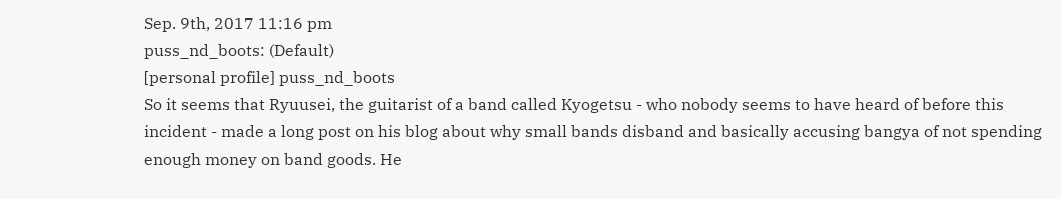Sep. 9th, 2017 11:16 pm
puss_nd_boots: (Default)
[personal profile] puss_nd_boots
So it seems that Ryuusei, the guitarist of a band called Kyogetsu - who nobody seems to have heard of before this incident - made a long post on his blog about why small bands disband and basically accusing bangya of not spending enough money on band goods. He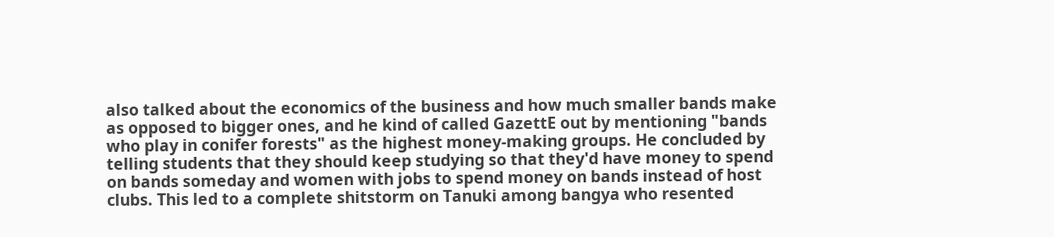also talked about the economics of the business and how much smaller bands make as opposed to bigger ones, and he kind of called GazettE out by mentioning "bands who play in conifer forests" as the highest money-making groups. He concluded by telling students that they should keep studying so that they'd have money to spend on bands someday and women with jobs to spend money on bands instead of host clubs. This led to a complete shitstorm on Tanuki among bangya who resented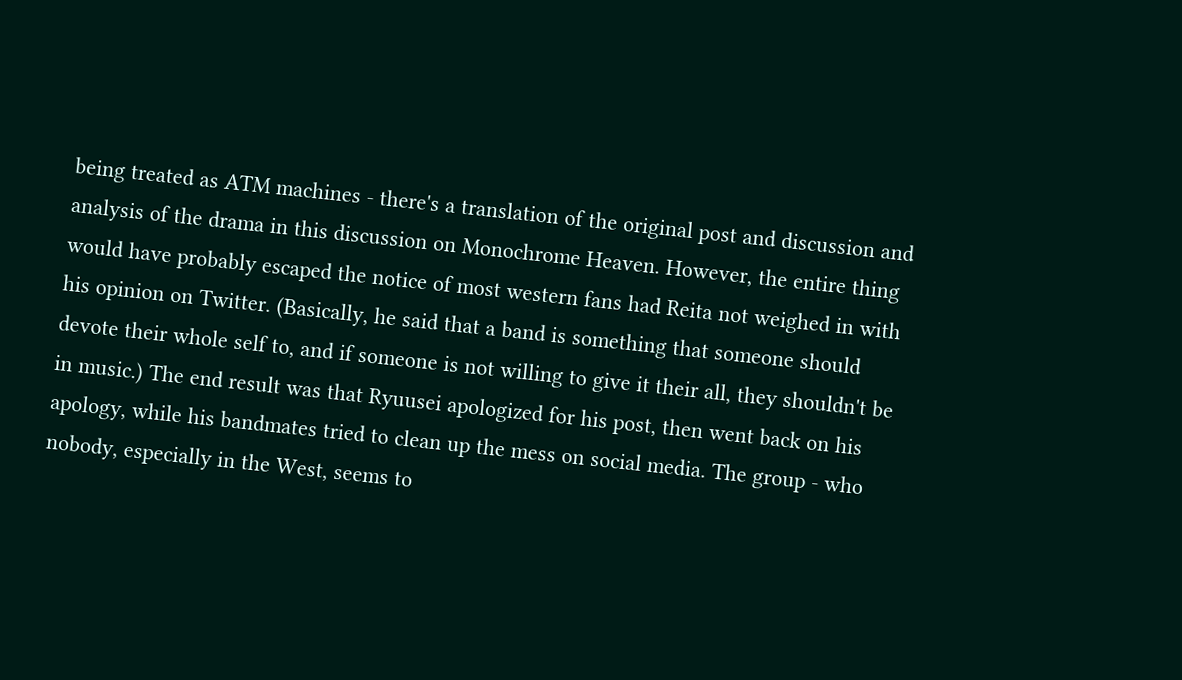being treated as ATM machines - there's a translation of the original post and discussion and analysis of the drama in this discussion on Monochrome Heaven. However, the entire thing would have probably escaped the notice of most western fans had Reita not weighed in with his opinion on Twitter. (Basically, he said that a band is something that someone should devote their whole self to, and if someone is not willing to give it their all, they shouldn't be in music.) The end result was that Ryuusei apologized for his post, then went back on his apology, while his bandmates tried to clean up the mess on social media. The group - who nobody, especially in the West, seems to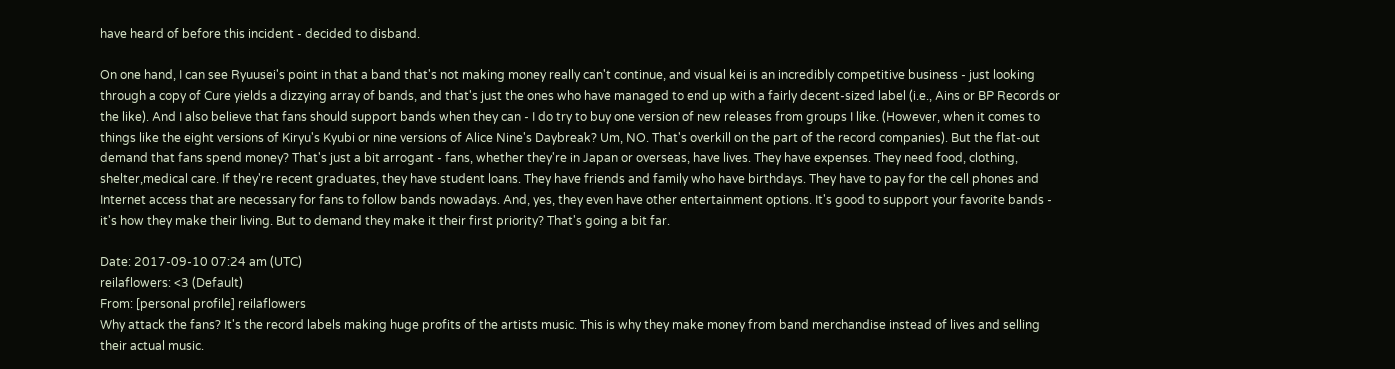have heard of before this incident - decided to disband.

On one hand, I can see Ryuusei's point in that a band that's not making money really can't continue, and visual kei is an incredibly competitive business - just looking through a copy of Cure yields a dizzying array of bands, and that's just the ones who have managed to end up with a fairly decent-sized label (i.e., Ains or BP Records or the like). And I also believe that fans should support bands when they can - I do try to buy one version of new releases from groups I like. (However, when it comes to things like the eight versions of Kiryu's Kyubi or nine versions of Alice Nine's Daybreak? Um, NO. That's overkill on the part of the record companies). But the flat-out demand that fans spend money? That's just a bit arrogant - fans, whether they're in Japan or overseas, have lives. They have expenses. They need food, clothing, shelter,medical care. If they're recent graduates, they have student loans. They have friends and family who have birthdays. They have to pay for the cell phones and Internet access that are necessary for fans to follow bands nowadays. And, yes, they even have other entertainment options. It's good to support your favorite bands - it's how they make their living. But to demand they make it their first priority? That's going a bit far.

Date: 2017-09-10 07:24 am (UTC)
reilaflowers: <3 (Default)
From: [personal profile] reilaflowers
Why attack the fans? It's the record labels making huge profits of the artists music. This is why they make money from band merchandise instead of lives and selling their actual music.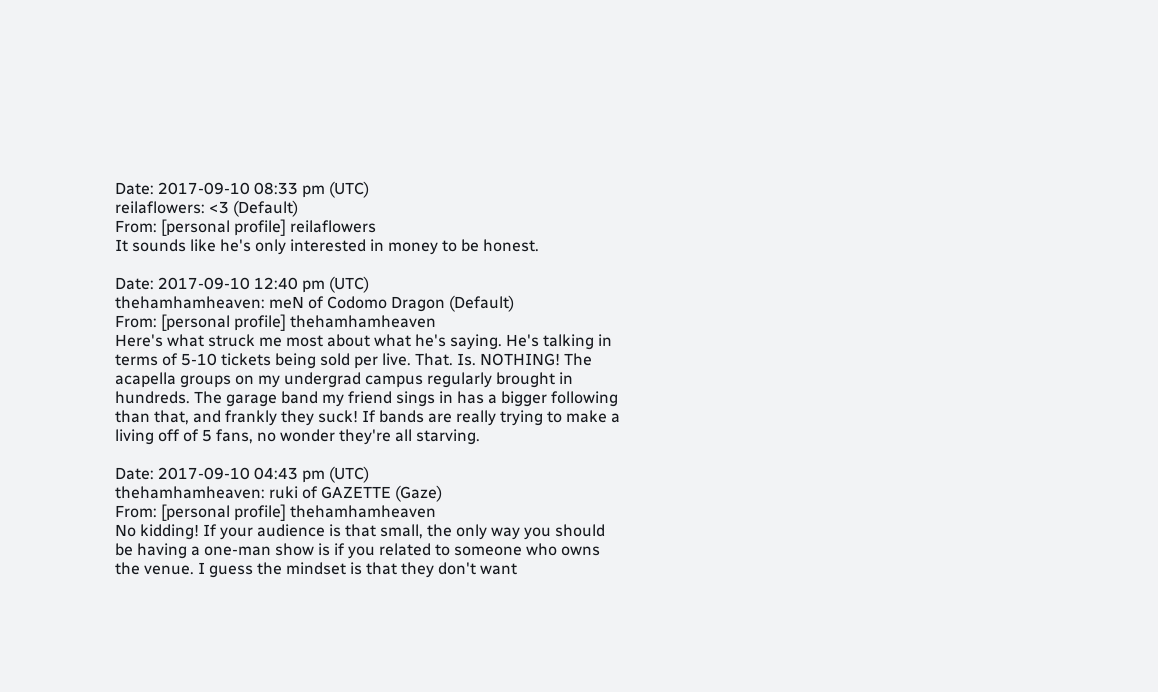Date: 2017-09-10 08:33 pm (UTC)
reilaflowers: <3 (Default)
From: [personal profile] reilaflowers
It sounds like he's only interested in money to be honest.

Date: 2017-09-10 12:40 pm (UTC)
thehamhamheaven: meN of Codomo Dragon (Default)
From: [personal profile] thehamhamheaven
Here's what struck me most about what he's saying. He's talking in terms of 5-10 tickets being sold per live. That. Is. NOTHING! The acapella groups on my undergrad campus regularly brought in hundreds. The garage band my friend sings in has a bigger following than that, and frankly they suck! If bands are really trying to make a living off of 5 fans, no wonder they're all starving.

Date: 2017-09-10 04:43 pm (UTC)
thehamhamheaven: ruki of GAZETTE (Gaze)
From: [personal profile] thehamhamheaven
No kidding! If your audience is that small, the only way you should be having a one-man show is if you related to someone who owns the venue. I guess the mindset is that they don't want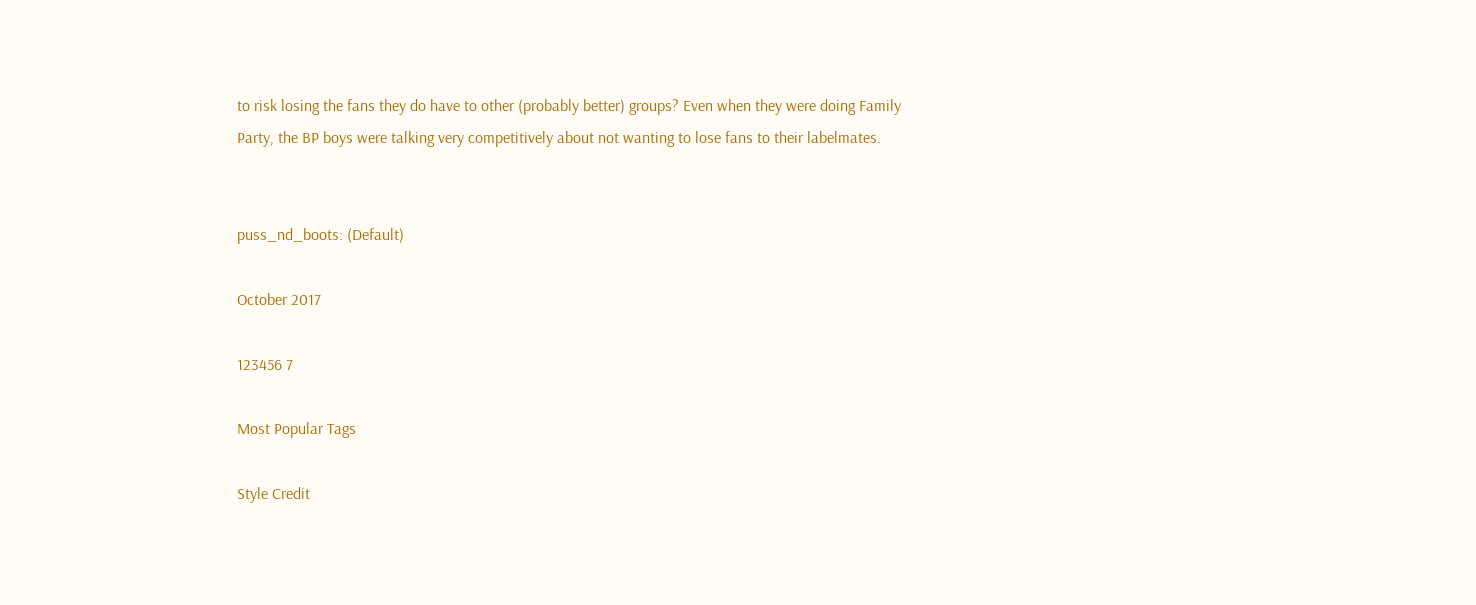to risk losing the fans they do have to other (probably better) groups? Even when they were doing Family Party, the BP boys were talking very competitively about not wanting to lose fans to their labelmates.


puss_nd_boots: (Default)

October 2017

123456 7

Most Popular Tags

Style Credit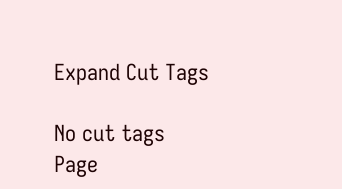Expand Cut Tags

No cut tags
Page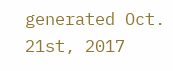generated Oct. 21st, 2017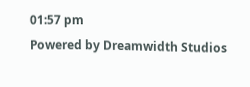01:57 pm
Powered by Dreamwidth Studios